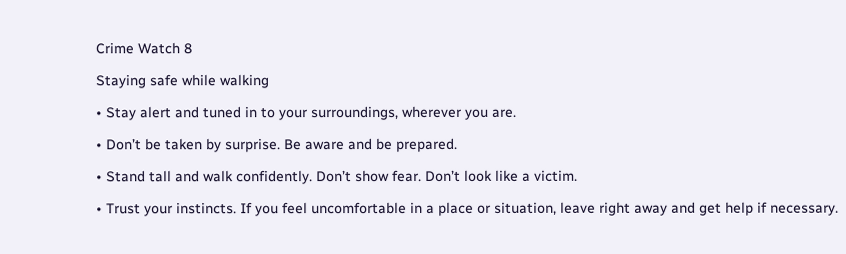Crime Watch 8

Staying safe while walking

• Stay alert and tuned in to your surroundings, wherever you are.

• Don’t be taken by surprise. Be aware and be prepared.

• Stand tall and walk confidently. Don’t show fear. Don’t look like a victim.

• Trust your instincts. If you feel uncomfortable in a place or situation, leave right away and get help if necessary.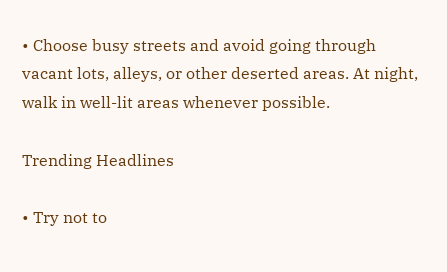• Choose busy streets and avoid going through vacant lots, alleys, or other deserted areas. At night, walk in well-lit areas whenever possible.

Trending Headlines

• Try not to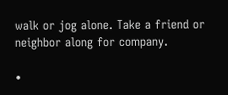walk or jog alone. Take a friend or neighbor along for company.

•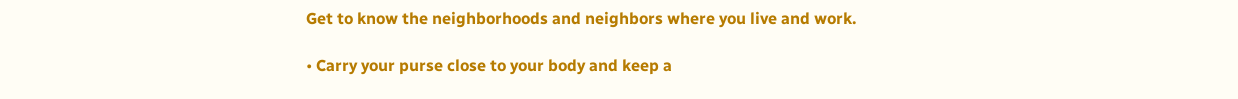Get to know the neighborhoods and neighbors where you live and work.

• Carry your purse close to your body and keep a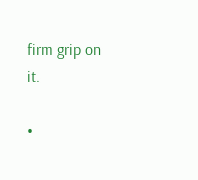firm grip on it.

•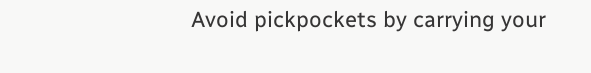Avoid pickpockets by carrying your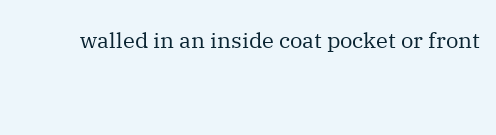walled in an inside coat pocket or front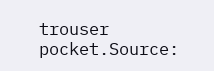trouser pocket.Source: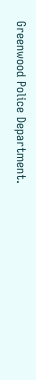Greenwood Police Department.